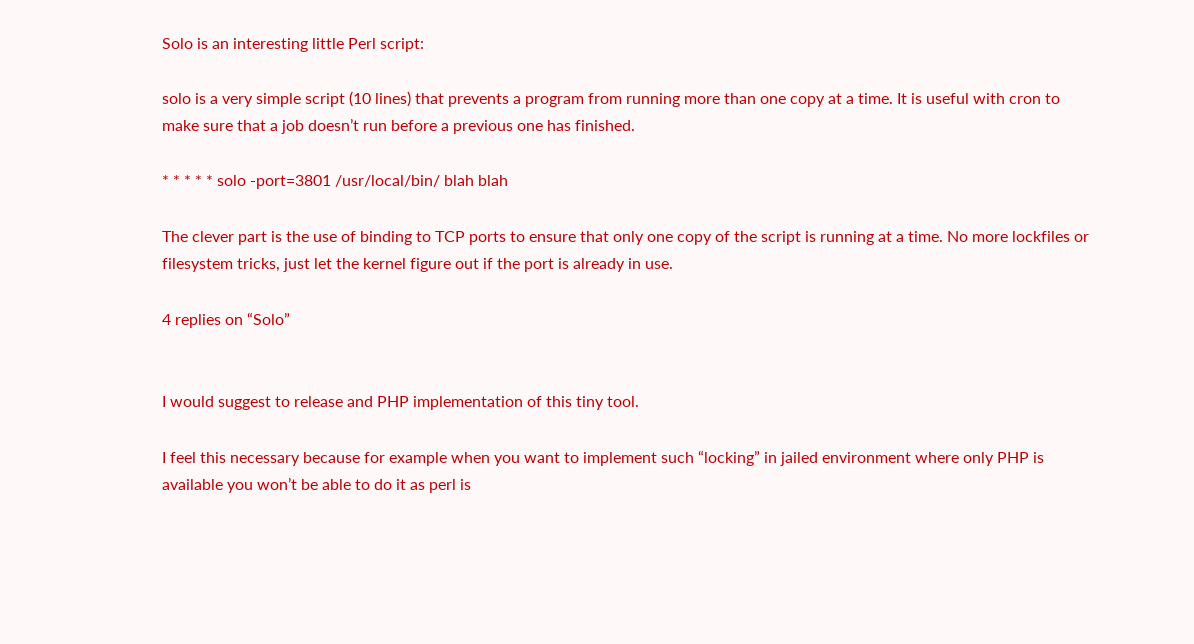Solo is an interesting little Perl script:

solo is a very simple script (10 lines) that prevents a program from running more than one copy at a time. It is useful with cron to make sure that a job doesn’t run before a previous one has finished.

* * * * * solo -port=3801 /usr/local/bin/ blah blah

The clever part is the use of binding to TCP ports to ensure that only one copy of the script is running at a time. No more lockfiles or filesystem tricks, just let the kernel figure out if the port is already in use.

4 replies on “Solo”


I would suggest to release and PHP implementation of this tiny tool.

I feel this necessary because for example when you want to implement such “locking” in jailed environment where only PHP is available you won’t be able to do it as perl is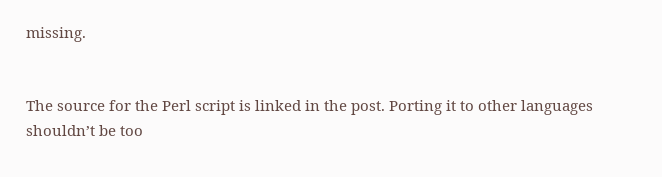missing.


The source for the Perl script is linked in the post. Porting it to other languages shouldn’t be too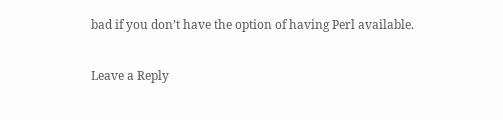bad if you don’t have the option of having Perl available.

Leave a Reply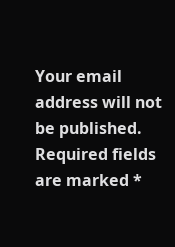Your email address will not be published. Required fields are marked *